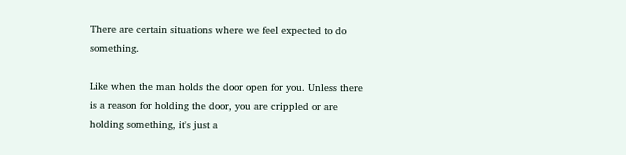There are certain situations where we feel expected to do something.

Like when the man holds the door open for you. Unless there is a reason for holding the door, you are crippled or are holding something, it's just a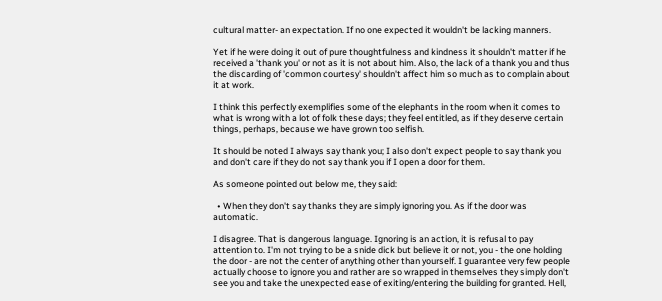cultural matter- an expectation. If no one expected it wouldn't be lacking manners.

Yet if he were doing it out of pure thoughtfulness and kindness it shouldn't matter if he received a 'thank you' or not as it is not about him. Also, the lack of a thank you and thus the discarding of 'common courtesy' shouldn't affect him so much as to complain about it at work.

I think this perfectly exemplifies some of the elephants in the room when it comes to what is wrong with a lot of folk these days; they feel entitled, as if they deserve certain things, perhaps, because we have grown too selfish.

It should be noted I always say thank you; I also don't expect people to say thank you and don't care if they do not say thank you if I open a door for them.

As someone pointed out below me, they said:

  • When they don't say thanks they are simply ignoring you. As if the door was automatic.

I disagree. That is dangerous language. Ignoring is an action, it is refusal to pay attention to. I'm not trying to be a snide dick but believe it or not, you - the one holding the door - are not the center of anything other than yourself. I guarantee very few people actually choose to ignore you and rather are so wrapped in themselves they simply don't see you and take the unexpected ease of exiting/entering the building for granted. Hell,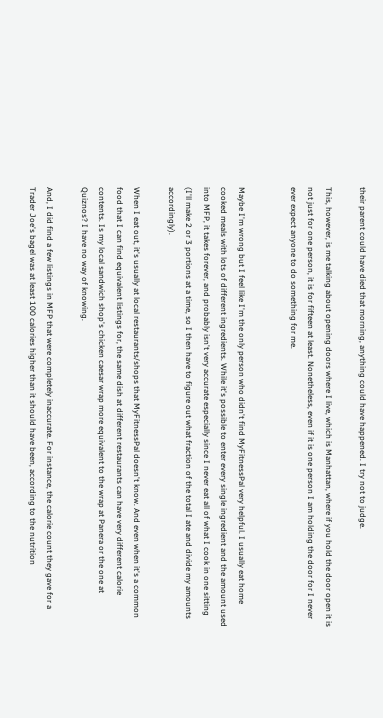their parent could have died that morning, anything could have happened. I try not to judge.

This, however, is me talking about opening doors where I live, which is Manhattan, where if you hold the door open it is not just for one person, it is for fifteen at least. Nonetheless, even if it is one person I am holding the door for I never ever expect anyone to do something for me.


Maybe I'm wrong but I feel like I'm the only person who didn't find MyFitnessPal very helpful. I usually eat home cooked meals with lots of different ingredients. While it's possible to enter every single ingredient and the amount used into MFP, it takes forever, and probably isn't very accurate especially since I never eat all of what I cook in one sitting (I'll make 2 or 3 portions at a time, so I then have to figure out what fraction of the total I ate and divide my amounts accordingly).

When I eat out, it's usually at local restaurants/shops that MyFitnessPal doesn't know. And even when it's a common food that I can find equivalent listings for, the same dish at different restaurants can have very different calorie contents. Is my local sandwich shop's chicken caesar wrap more equivalent to the wrap at Panera or the one at Quiznos? I have no way of knowing.

And, I did find a few listings in MFP that were completely inaccurate. For instance, the calorie count they gave for a Trader Joe's bagel was at least 100 calories higher than it should have been, according to the nutrition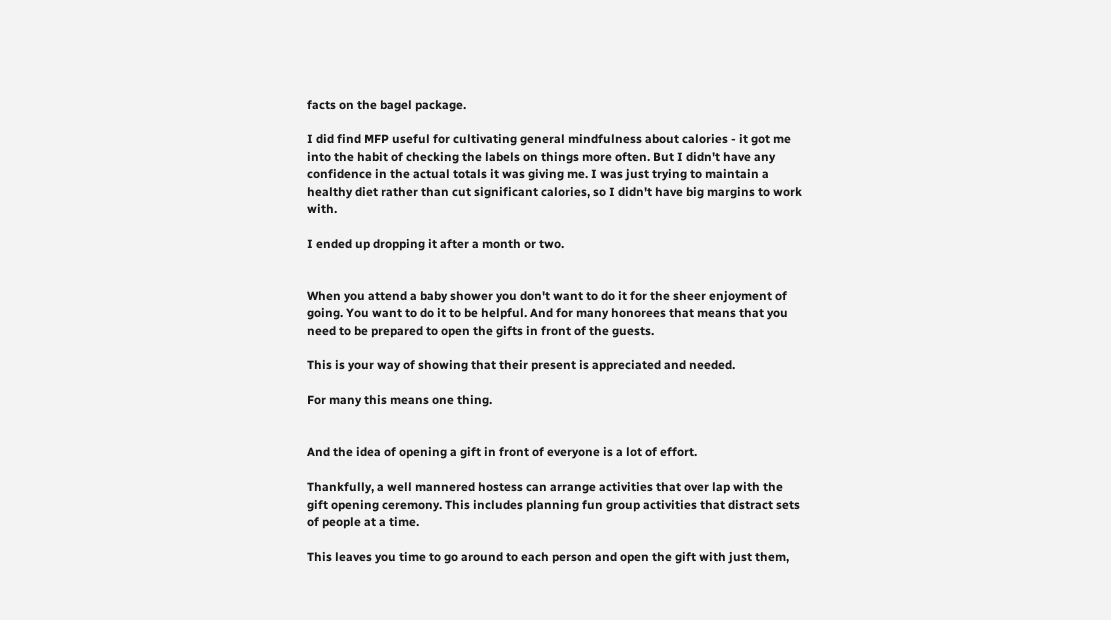facts on the bagel package.

I did find MFP useful for cultivating general mindfulness about calories - it got me into the habit of checking the labels on things more often. But I didn't have any confidence in the actual totals it was giving me. I was just trying to maintain a healthy diet rather than cut significant calories, so I didn't have big margins to work with.

I ended up dropping it after a month or two.


When you attend a baby shower you don't want to do it for the sheer enjoyment of going. You want to do it to be helpful. And for many honorees that means that you need to be prepared to open the gifts in front of the guests.

This is your way of showing that their present is appreciated and needed.

For many this means one thing.


And the idea of opening a gift in front of everyone is a lot of effort.

Thankfully, a well mannered hostess can arrange activities that over lap with the gift opening ceremony. This includes planning fun group activities that distract sets of people at a time.

This leaves you time to go around to each person and open the gift with just them,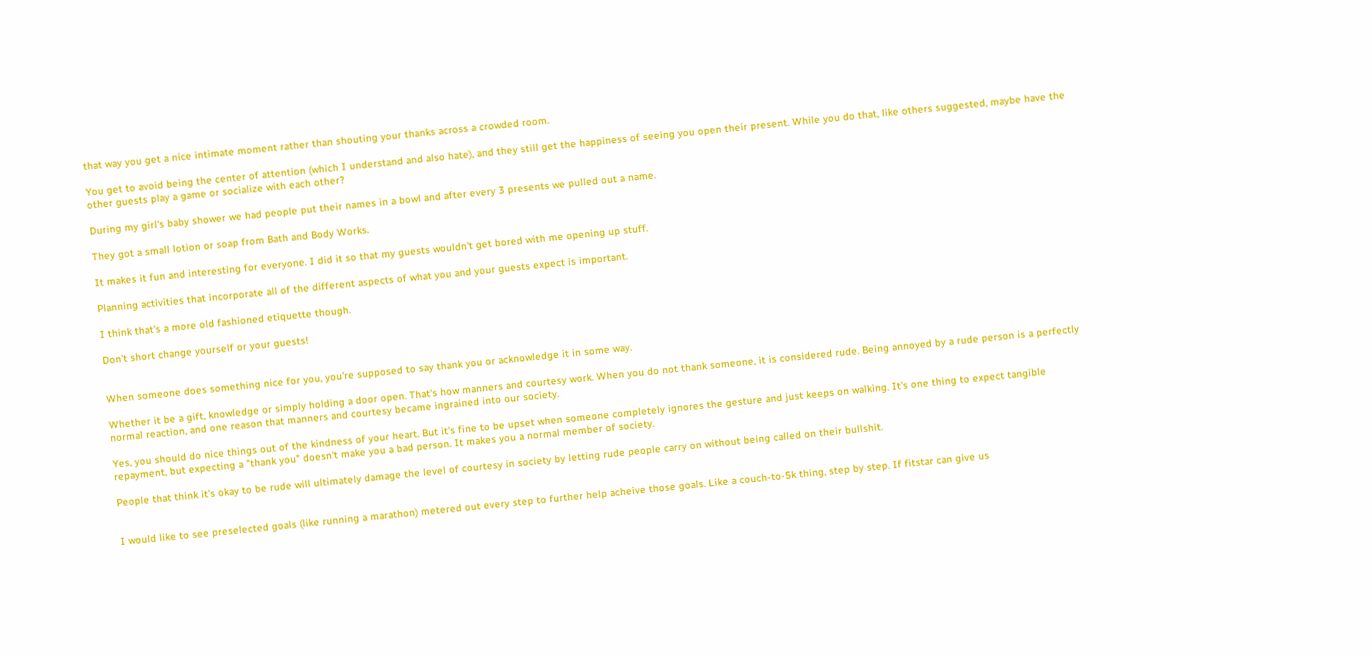that way you get a nice intimate moment rather than shouting your thanks across a crowded room.

You get to avoid being the center of attention (which I understand and also hate), and they still get the happiness of seeing you open their present. While you do that, like others suggested, maybe have the other guests play a game or socialize with each other?

During my girl's baby shower we had people put their names in a bowl and after every 3 presents we pulled out a name.

They got a small lotion or soap from Bath and Body Works.

It makes it fun and interesting for everyone. I did it so that my guests wouldn't get bored with me opening up stuff.

Planning activities that incorporate all of the different aspects of what you and your guests expect is important.

I think that's a more old fashioned etiquette though.

Don't short change yourself or your guests!


When someone does something nice for you, you're supposed to say thank you or acknowledge it in some way.

Whether it be a gift, knowledge or simply holding a door open. That's how manners and courtesy work. When you do not thank someone, it is considered rude. Being annoyed by a rude person is a perfectly normal reaction, and one reason that manners and courtesy became ingrained into our society.

Yes, you should do nice things out of the kindness of your heart. But it's fine to be upset when someone completely ignores the gesture and just keeps on walking. It's one thing to expect tangible repayment, but expecting a "thank you" doesn't make you a bad person. It makes you a normal member of society.

People that think it's okay to be rude will ultimately damage the level of courtesy in society by letting rude people carry on without being called on their bullshit.


I would like to see preselected goals (like running a marathon) metered out every step to further help acheive those goals. Like a couch-to-5k thing, step by step. If fitstar can give us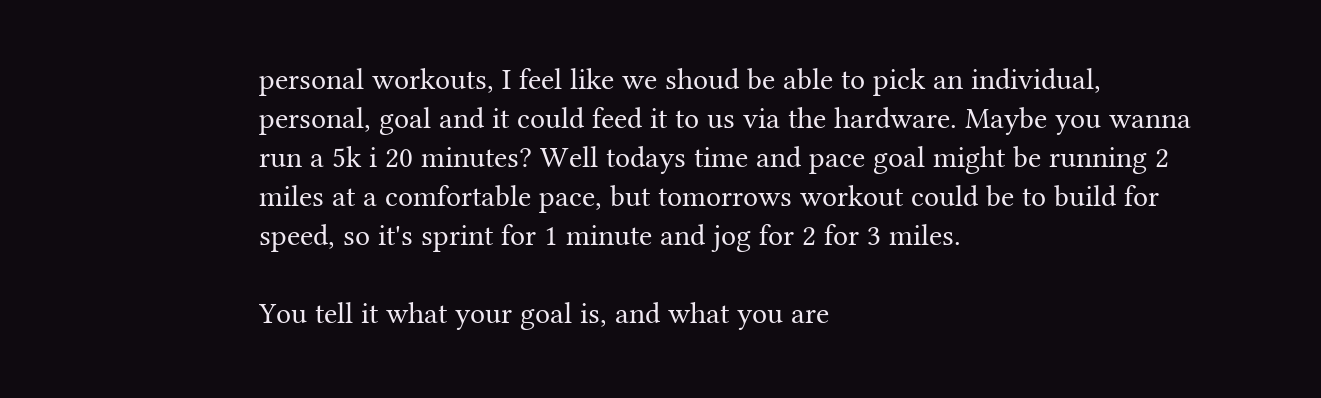personal workouts, I feel like we shoud be able to pick an individual, personal, goal and it could feed it to us via the hardware. Maybe you wanna run a 5k i 20 minutes? Well todays time and pace goal might be running 2 miles at a comfortable pace, but tomorrows workout could be to build for speed, so it's sprint for 1 minute and jog for 2 for 3 miles.

You tell it what your goal is, and what you are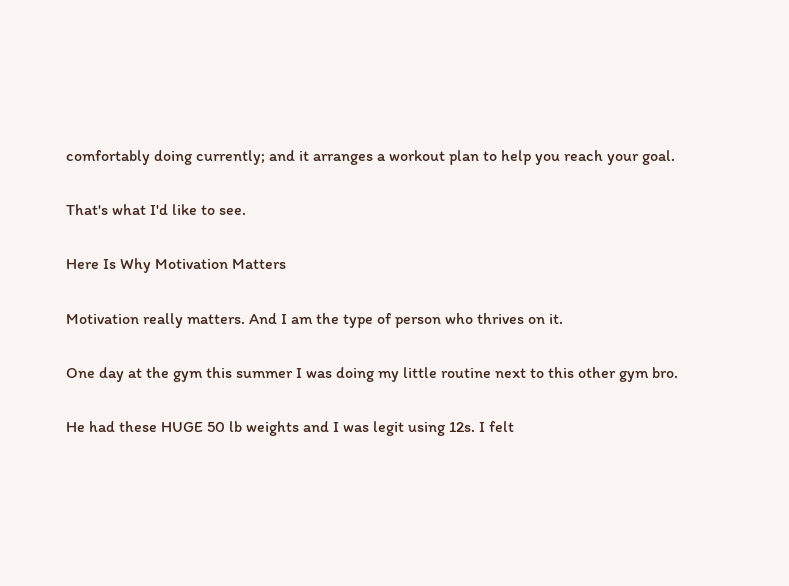comfortably doing currently; and it arranges a workout plan to help you reach your goal.

That's what I'd like to see.

Here Is Why Motivation Matters

Motivation really matters. And I am the type of person who thrives on it.

One day at the gym this summer I was doing my little routine next to this other gym bro.

He had these HUGE 50 lb weights and I was legit using 12s. I felt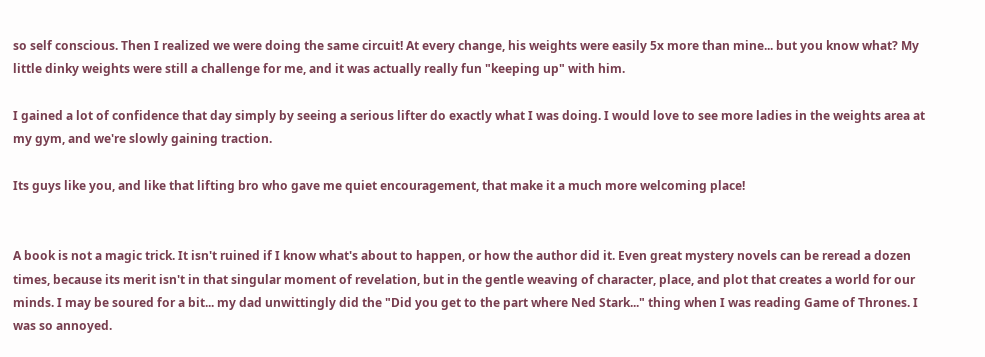so self conscious. Then I realized we were doing the same circuit! At every change, his weights were easily 5x more than mine... but you know what? My little dinky weights were still a challenge for me, and it was actually really fun "keeping up" with him.

I gained a lot of confidence that day simply by seeing a serious lifter do exactly what I was doing. I would love to see more ladies in the weights area at my gym, and we're slowly gaining traction.

Its guys like you, and like that lifting bro who gave me quiet encouragement, that make it a much more welcoming place!


A book is not a magic trick. It isn't ruined if I know what's about to happen, or how the author did it. Even great mystery novels can be reread a dozen times, because its merit isn't in that singular moment of revelation, but in the gentle weaving of character, place, and plot that creates a world for our minds. I may be soured for a bit... my dad unwittingly did the "Did you get to the part where Ned Stark..." thing when I was reading Game of Thrones. I was so annoyed.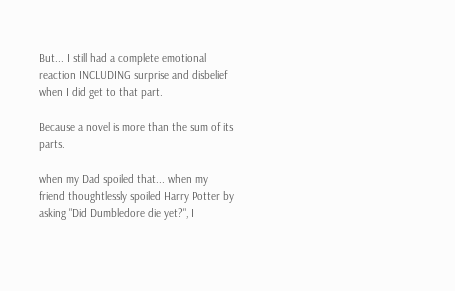But... I still had a complete emotional reaction INCLUDING surprise and disbelief when I did get to that part.

Because a novel is more than the sum of its parts.

when my Dad spoiled that... when my friend thoughtlessly spoiled Harry Potter by asking "Did Dumbledore die yet?", I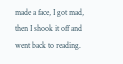made a face, I got mad, then I shook it off and went back to reading.